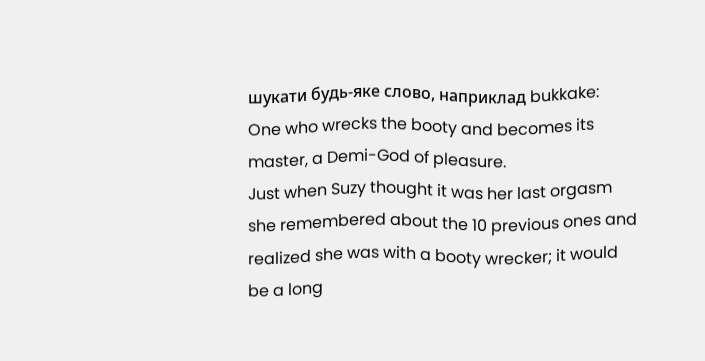шукати будь-яке слово, наприклад bukkake:
One who wrecks the booty and becomes its master, a Demi-God of pleasure.
Just when Suzy thought it was her last orgasm she remembered about the 10 previous ones and realized she was with a booty wrecker; it would be a long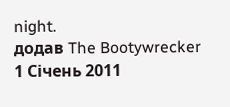night.
додав The Bootywrecker 1 Січень 2011